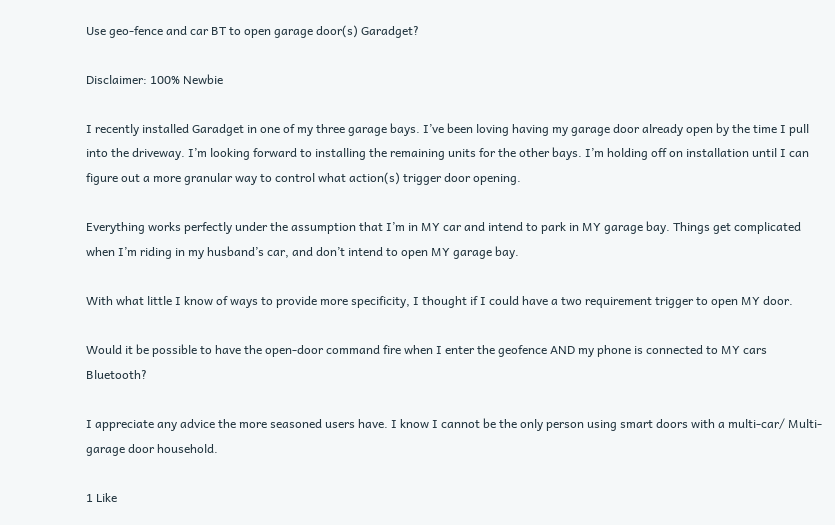Use geo-fence and car BT to open garage door(s) Garadget?

Disclaimer: 100% Newbie

I recently installed Garadget in one of my three garage bays. I’ve been loving having my garage door already open by the time I pull into the driveway. I’m looking forward to installing the remaining units for the other bays. I’m holding off on installation until I can figure out a more granular way to control what action(s) trigger door opening.

Everything works perfectly under the assumption that I’m in MY car and intend to park in MY garage bay. Things get complicated when I’m riding in my husband’s car, and don’t intend to open MY garage bay.

With what little I know of ways to provide more specificity, I thought if I could have a two requirement trigger to open MY door.

Would it be possible to have the open-door command fire when I enter the geofence AND my phone is connected to MY cars Bluetooth?

I appreciate any advice the more seasoned users have. I know I cannot be the only person using smart doors with a multi-car/ Multi-garage door household.

1 Like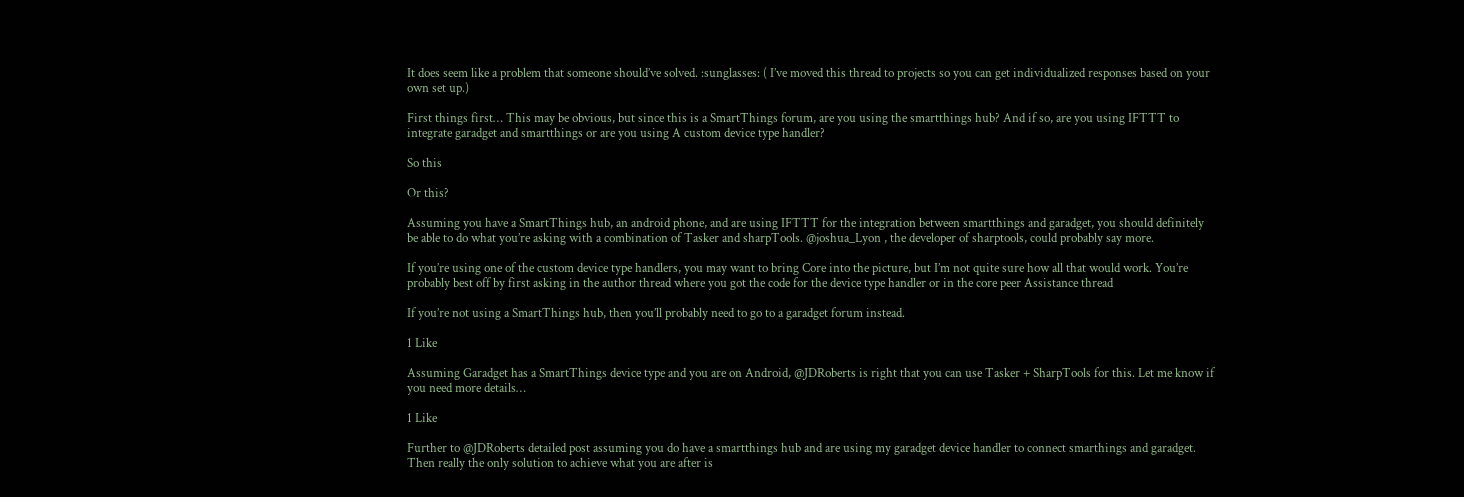It does seem like a problem that someone should’ve solved. :sunglasses: ( I’ve moved this thread to projects so you can get individualized responses based on your own set up.)

First things first… This may be obvious, but since this is a SmartThings forum, are you using the smartthings hub? And if so, are you using IFTTT to integrate garadget and smartthings or are you using A custom device type handler?

So this

Or this?

Assuming you have a SmartThings hub, an android phone, and are using IFTTT for the integration between smartthings and garadget, you should definitely be able to do what you’re asking with a combination of Tasker and sharpTools. @joshua_Lyon , the developer of sharptools, could probably say more.

If you’re using one of the custom device type handlers, you may want to bring Core into the picture, but I’m not quite sure how all that would work. You’re probably best off by first asking in the author thread where you got the code for the device type handler or in the core peer Assistance thread

If you’re not using a SmartThings hub, then you’ll probably need to go to a garadget forum instead.

1 Like

Assuming Garadget has a SmartThings device type and you are on Android, @JDRoberts is right that you can use Tasker + SharpTools for this. Let me know if you need more details…

1 Like

Further to @JDRoberts detailed post assuming you do have a smartthings hub and are using my garadget device handler to connect smarthings and garadget. Then really the only solution to achieve what you are after is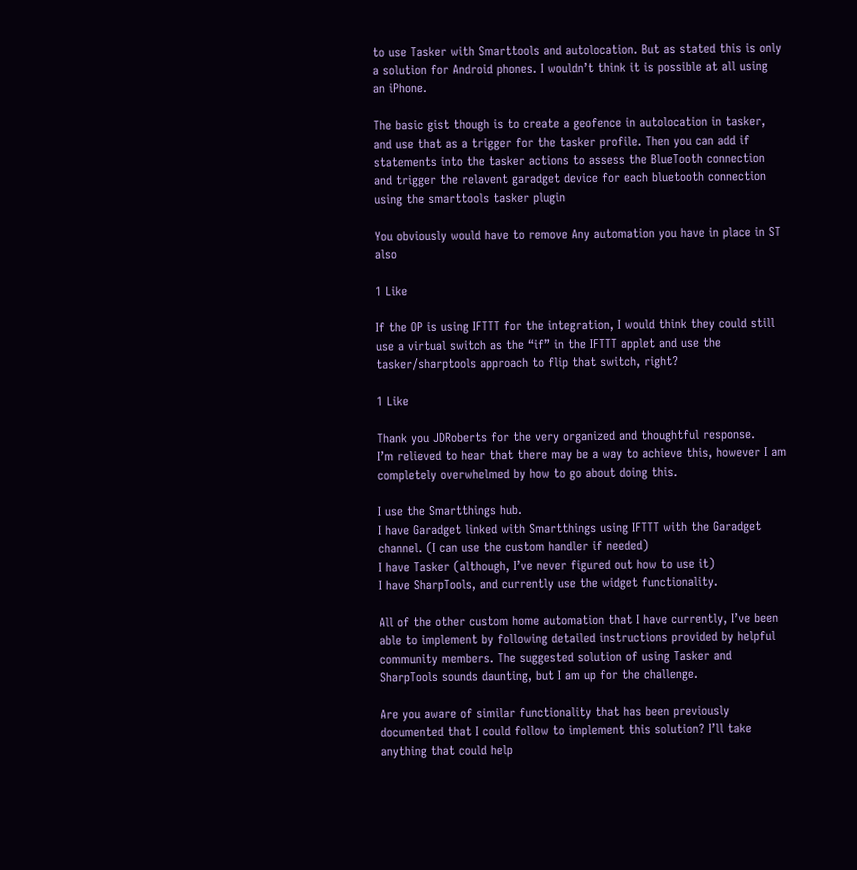to use Tasker with Smarttools and autolocation. But as stated this is only a solution for Android phones. I wouldn’t think it is possible at all using an iPhone.

The basic gist though is to create a geofence in autolocation in tasker, and use that as a trigger for the tasker profile. Then you can add if statements into the tasker actions to assess the BlueTooth connection and trigger the relavent garadget device for each bluetooth connection using the smarttools tasker plugin

You obviously would have to remove Any automation you have in place in ST also

1 Like

If the OP is using IFTTT for the integration, I would think they could still use a virtual switch as the “if” in the IFTTT applet and use the tasker/sharptools approach to flip that switch, right?

1 Like

Thank you JDRoberts for the very organized and thoughtful response.
I’m relieved to hear that there may be a way to achieve this, however I am completely overwhelmed by how to go about doing this.

I use the Smartthings hub.
I have Garadget linked with Smartthings using IFTTT with the Garadget channel. (I can use the custom handler if needed)
I have Tasker (although, I’ve never figured out how to use it)
I have SharpTools, and currently use the widget functionality.

All of the other custom home automation that I have currently, I’ve been able to implement by following detailed instructions provided by helpful community members. The suggested solution of using Tasker and SharpTools sounds daunting, but I am up for the challenge.

Are you aware of similar functionality that has been previously documented that I could follow to implement this solution? I’ll take anything that could help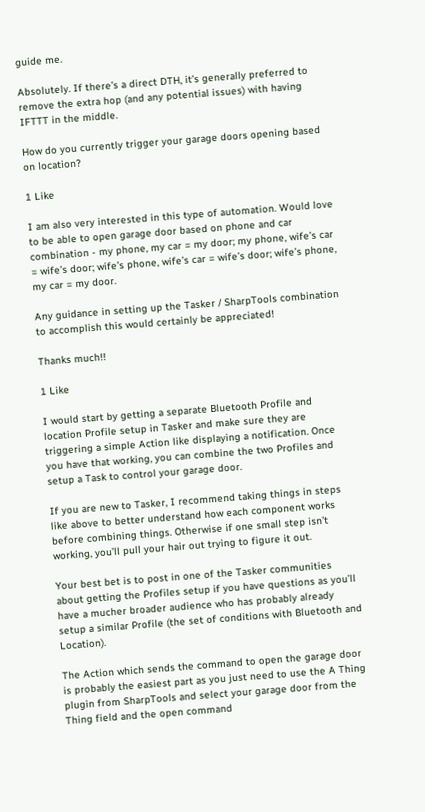guide me.

Absolutely. If there’s a direct DTH, it’s generally preferred to remove the extra hop (and any potential issues) with having IFTTT in the middle.

How do you currently trigger your garage doors opening based on location?

1 Like

I am also very interested in this type of automation. Would love to be able to open garage door based on phone and car combination - my phone, my car = my door; my phone, wife’s car = wife’s door; wife’s phone, wife’s car = wife’s door; wife’s phone, my car = my door.

Any guidance in setting up the Tasker / SharpTools combination to accomplish this would certainly be appreciated!

Thanks much!!

1 Like

I would start by getting a separate Bluetooth Profile and location Profile setup in Tasker and make sure they are triggering a simple Action like displaying a notification. Once you have that working, you can combine the two Profiles and setup a Task to control your garage door.

If you are new to Tasker, I recommend taking things in steps like above to better understand how each component works before combining things. Otherwise if one small step isn’t working, you’ll pull your hair out trying to figure it out.

Your best bet is to post in one of the Tasker communities about getting the Profiles setup if you have questions as you’ll have a mucher broader audience who has probably already setup a similar Profile (the set of conditions with Bluetooth and Location).

The Action which sends the command to open the garage door is probably the easiest part as you just need to use the A Thing plugin from SharpTools and select your garage door from the Thing field and the open command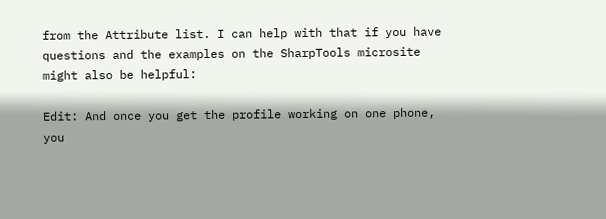from the Attribute list. I can help with that if you have questions and the examples on the SharpTools microsite might also be helpful:

Edit: And once you get the profile working on one phone, you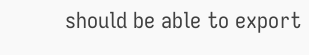should be able to export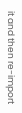it and then re-import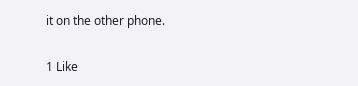it on the other phone.

1 Like